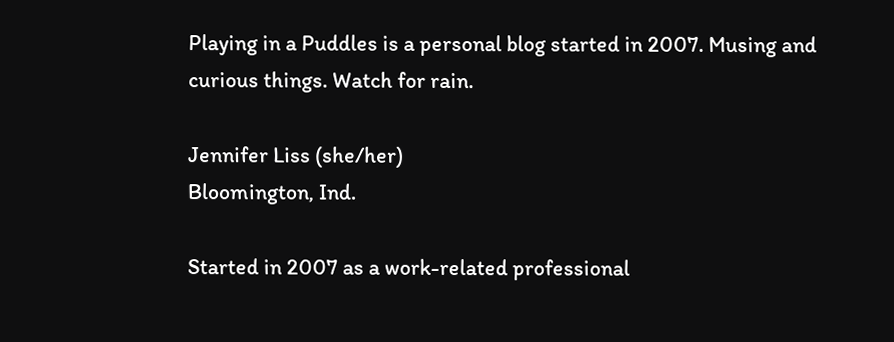Playing in a Puddles is a personal blog started in 2007. Musing and curious things. Watch for rain.

Jennifer Liss (she/her)
Bloomington, Ind.

Started in 2007 as a work-related professional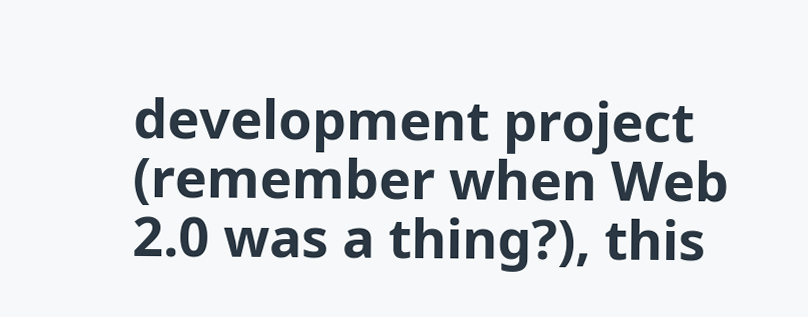development project (remember when Web 2.0 was a thing?), this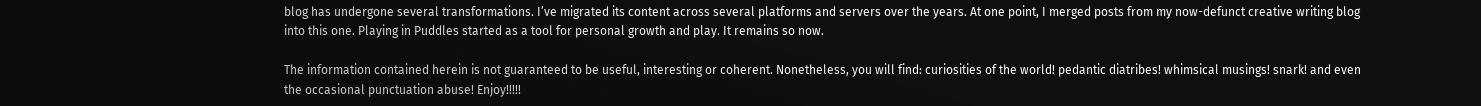blog has undergone several transformations. I’ve migrated its content across several platforms and servers over the years. At one point, I merged posts from my now-defunct creative writing blog into this one. Playing in Puddles started as a tool for personal growth and play. It remains so now.

The information contained herein is not guaranteed to be useful, interesting or coherent. Nonetheless, you will find: curiosities of the world! pedantic diatribes! whimsical musings! snark! and even the occasional punctuation abuse! Enjoy!!!!!